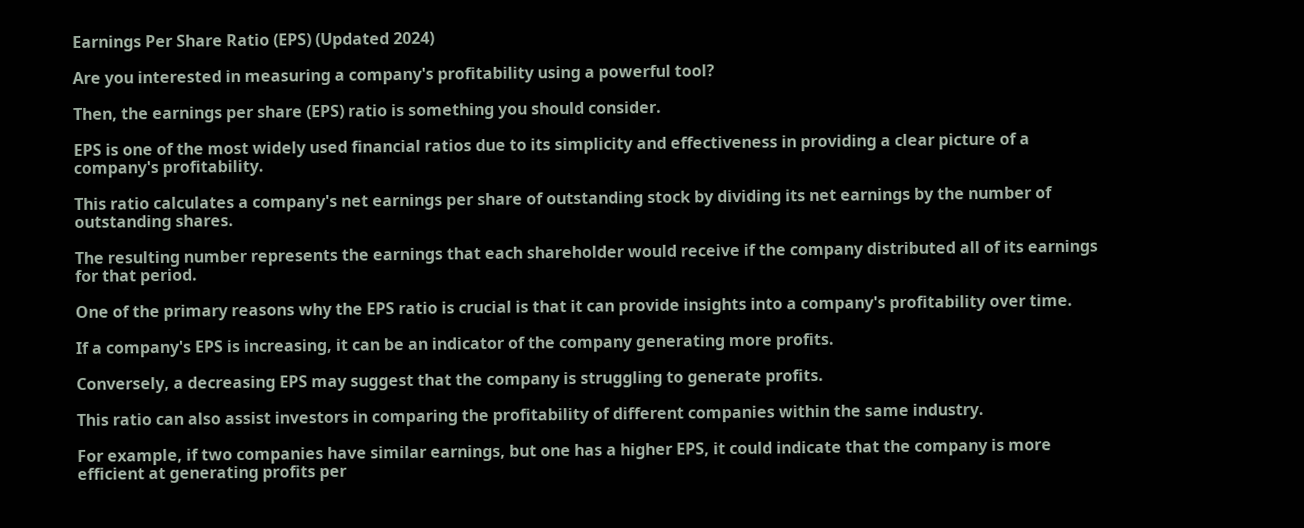Earnings Per Share Ratio (EPS) (Updated 2024)

Are you interested in measuring a company's profitability using a powerful tool?

Then, the earnings per share (EPS) ratio is something you should consider.

EPS is one of the most widely used financial ratios due to its simplicity and effectiveness in providing a clear picture of a company's profitability.

This ratio calculates a company's net earnings per share of outstanding stock by dividing its net earnings by the number of outstanding shares.

The resulting number represents the earnings that each shareholder would receive if the company distributed all of its earnings for that period.

One of the primary reasons why the EPS ratio is crucial is that it can provide insights into a company's profitability over time.

If a company's EPS is increasing, it can be an indicator of the company generating more profits.

Conversely, a decreasing EPS may suggest that the company is struggling to generate profits.

This ratio can also assist investors in comparing the profitability of different companies within the same industry.

For example, if two companies have similar earnings, but one has a higher EPS, it could indicate that the company is more efficient at generating profits per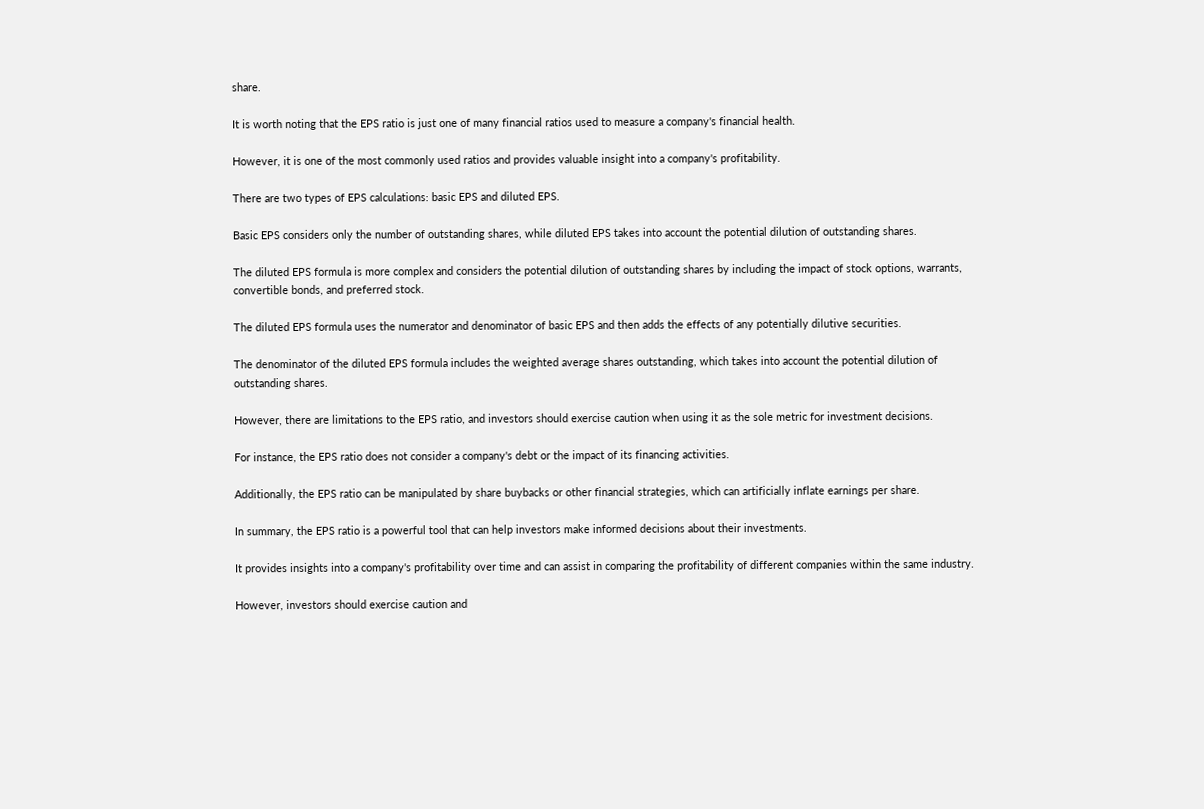share.

It is worth noting that the EPS ratio is just one of many financial ratios used to measure a company's financial health.

However, it is one of the most commonly used ratios and provides valuable insight into a company's profitability.

There are two types of EPS calculations: basic EPS and diluted EPS.

Basic EPS considers only the number of outstanding shares, while diluted EPS takes into account the potential dilution of outstanding shares.

The diluted EPS formula is more complex and considers the potential dilution of outstanding shares by including the impact of stock options, warrants, convertible bonds, and preferred stock.

The diluted EPS formula uses the numerator and denominator of basic EPS and then adds the effects of any potentially dilutive securities.

The denominator of the diluted EPS formula includes the weighted average shares outstanding, which takes into account the potential dilution of outstanding shares.

However, there are limitations to the EPS ratio, and investors should exercise caution when using it as the sole metric for investment decisions.

For instance, the EPS ratio does not consider a company's debt or the impact of its financing activities.

Additionally, the EPS ratio can be manipulated by share buybacks or other financial strategies, which can artificially inflate earnings per share.

In summary, the EPS ratio is a powerful tool that can help investors make informed decisions about their investments.

It provides insights into a company's profitability over time and can assist in comparing the profitability of different companies within the same industry.

However, investors should exercise caution and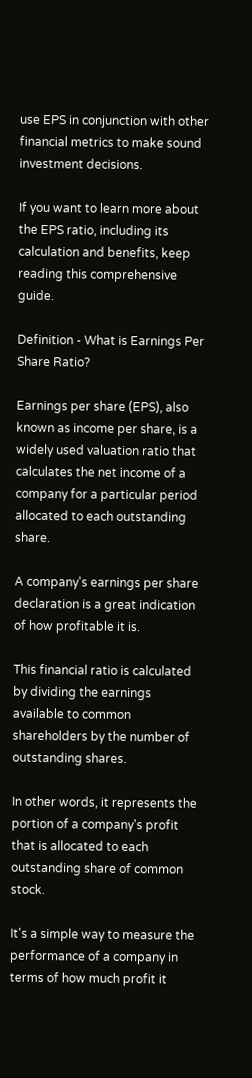use EPS in conjunction with other financial metrics to make sound investment decisions.

If you want to learn more about the EPS ratio, including its calculation and benefits, keep reading this comprehensive guide.

Definition - What is Earnings Per Share Ratio?

Earnings per share (EPS), also known as income per share, is a widely used valuation ratio that calculates the net income of a company for a particular period allocated to each outstanding share.

A company's earnings per share declaration is a great indication of how profitable it is.

This financial ratio is calculated by dividing the earnings available to common shareholders by the number of outstanding shares.

In other words, it represents the portion of a company's profit that is allocated to each outstanding share of common stock.

It's a simple way to measure the performance of a company in terms of how much profit it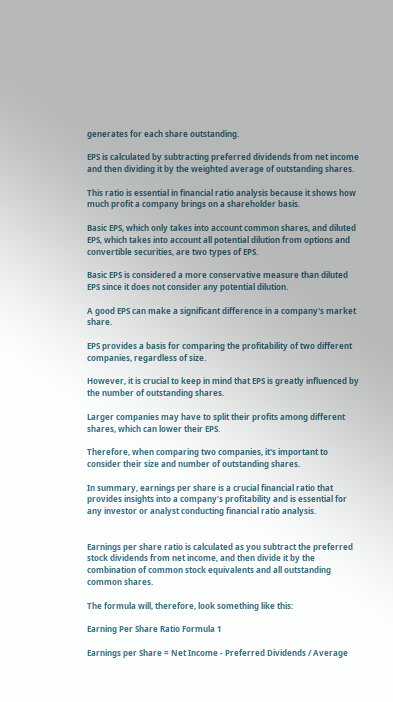generates for each share outstanding.

EPS is calculated by subtracting preferred dividends from net income and then dividing it by the weighted average of outstanding shares.

This ratio is essential in financial ratio analysis because it shows how much profit a company brings on a shareholder basis.

Basic EPS, which only takes into account common shares, and diluted EPS, which takes into account all potential dilution from options and convertible securities, are two types of EPS.

Basic EPS is considered a more conservative measure than diluted EPS since it does not consider any potential dilution.

A good EPS can make a significant difference in a company's market share.

EPS provides a basis for comparing the profitability of two different companies, regardless of size.

However, it is crucial to keep in mind that EPS is greatly influenced by the number of outstanding shares.

Larger companies may have to split their profits among different shares, which can lower their EPS.

Therefore, when comparing two companies, it's important to consider their size and number of outstanding shares.

In summary, earnings per share is a crucial financial ratio that provides insights into a company's profitability and is essential for any investor or analyst conducting financial ratio analysis.


Earnings per share ratio is calculated as you subtract the preferred stock dividends from net income, and then divide it by the combination of common stock equivalents and all outstanding common shares.

The formula will, therefore, look something like this:

Earning Per Share Ratio Formula 1

Earnings per Share = Net Income - Preferred Dividends / Average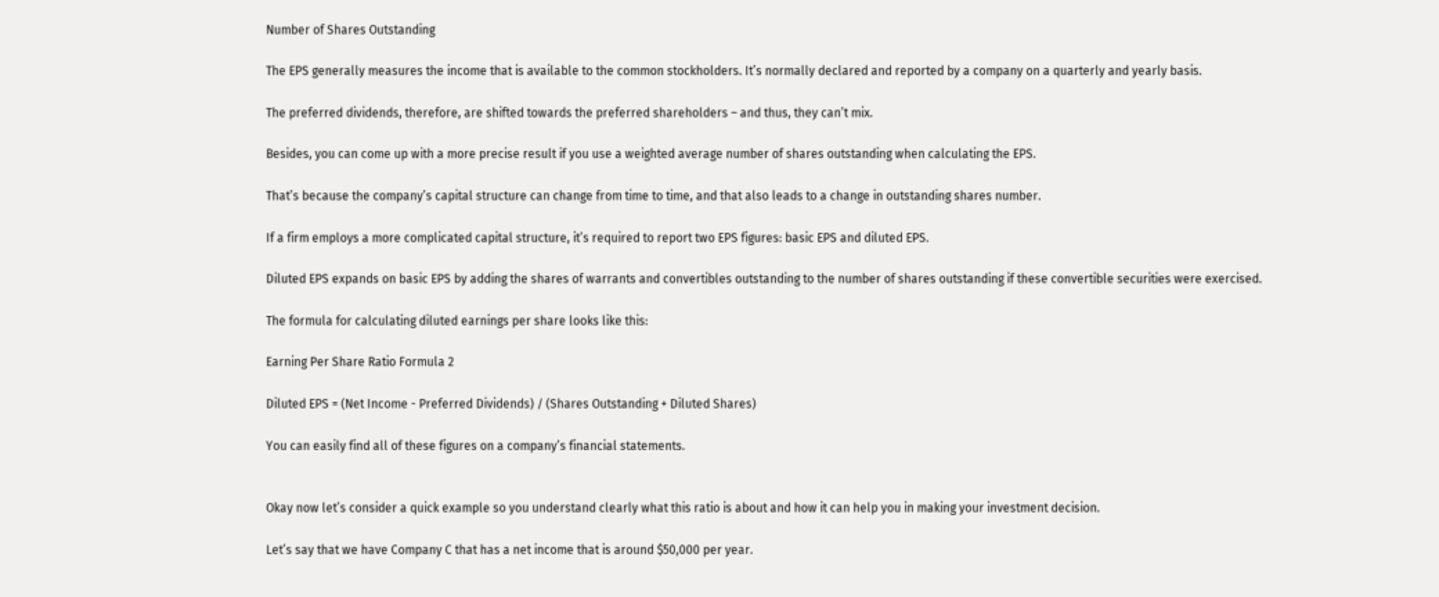Number of Shares Outstanding

The EPS generally measures the income that is available to the common stockholders. It’s normally declared and reported by a company on a quarterly and yearly basis.

The preferred dividends, therefore, are shifted towards the preferred shareholders – and thus, they can’t mix.

Besides, you can come up with a more precise result if you use a weighted average number of shares outstanding when calculating the EPS.

That’s because the company’s capital structure can change from time to time, and that also leads to a change in outstanding shares number.

If a firm employs a more complicated capital structure, it’s required to report two EPS figures: basic EPS and diluted EPS.

Diluted EPS expands on basic EPS by adding the shares of warrants and convertibles outstanding to the number of shares outstanding if these convertible securities were exercised.

The formula for calculating diluted earnings per share looks like this:

Earning Per Share Ratio Formula 2

Diluted EPS = (Net Income - Preferred Dividends) / (Shares Outstanding + Diluted Shares)

You can easily find all of these figures on a company’s financial statements.


Okay now let’s consider a quick example so you understand clearly what this ratio is about and how it can help you in making your investment decision.

Let’s say that we have Company C that has a net income that is around $50,000 per year.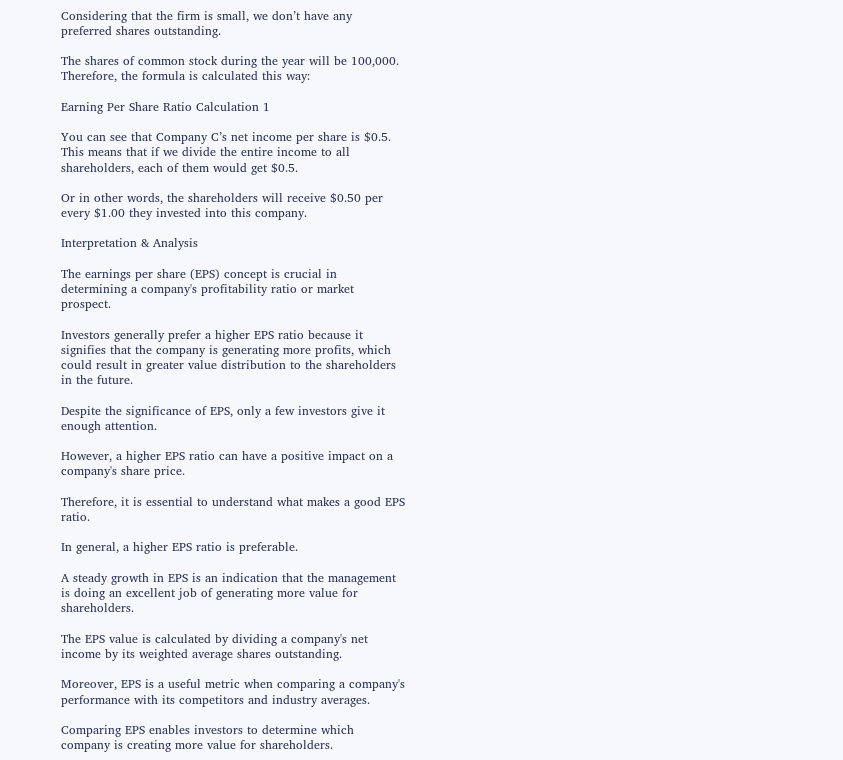Considering that the firm is small, we don’t have any preferred shares outstanding.

The shares of common stock during the year will be 100,000. Therefore, the formula is calculated this way:

Earning Per Share Ratio Calculation 1

You can see that Company C’s net income per share is $0.5. This means that if we divide the entire income to all shareholders, each of them would get $0.5.

Or in other words, the shareholders will receive $0.50 per every $1.00 they invested into this company.

Interpretation & Analysis

The earnings per share (EPS) concept is crucial in determining a company's profitability ratio or market prospect.

Investors generally prefer a higher EPS ratio because it signifies that the company is generating more profits, which could result in greater value distribution to the shareholders in the future.

Despite the significance of EPS, only a few investors give it enough attention.

However, a higher EPS ratio can have a positive impact on a company's share price.

Therefore, it is essential to understand what makes a good EPS ratio.

In general, a higher EPS ratio is preferable.

A steady growth in EPS is an indication that the management is doing an excellent job of generating more value for shareholders.

The EPS value is calculated by dividing a company's net income by its weighted average shares outstanding.

Moreover, EPS is a useful metric when comparing a company's performance with its competitors and industry averages.

Comparing EPS enables investors to determine which company is creating more value for shareholders.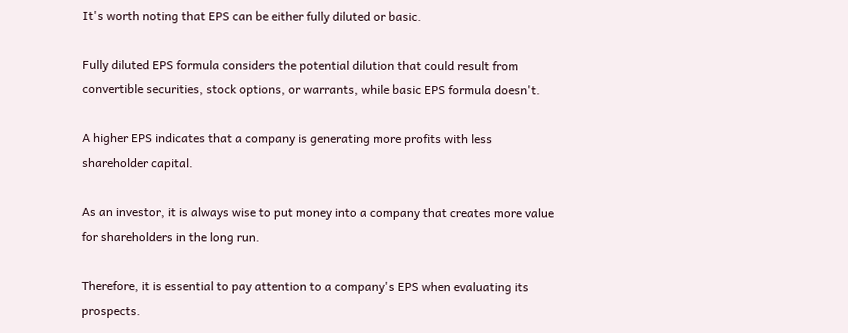It's worth noting that EPS can be either fully diluted or basic.

Fully diluted EPS formula considers the potential dilution that could result from convertible securities, stock options, or warrants, while basic EPS formula doesn't.

A higher EPS indicates that a company is generating more profits with less shareholder capital.

As an investor, it is always wise to put money into a company that creates more value for shareholders in the long run.

Therefore, it is essential to pay attention to a company's EPS when evaluating its prospects.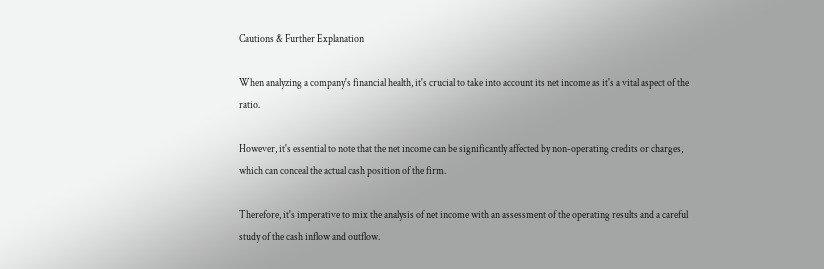Cautions & Further Explanation

When analyzing a company's financial health, it's crucial to take into account its net income as it's a vital aspect of the ratio.

However, it's essential to note that the net income can be significantly affected by non-operating credits or charges, which can conceal the actual cash position of the firm.

Therefore, it's imperative to mix the analysis of net income with an assessment of the operating results and a careful study of the cash inflow and outflow.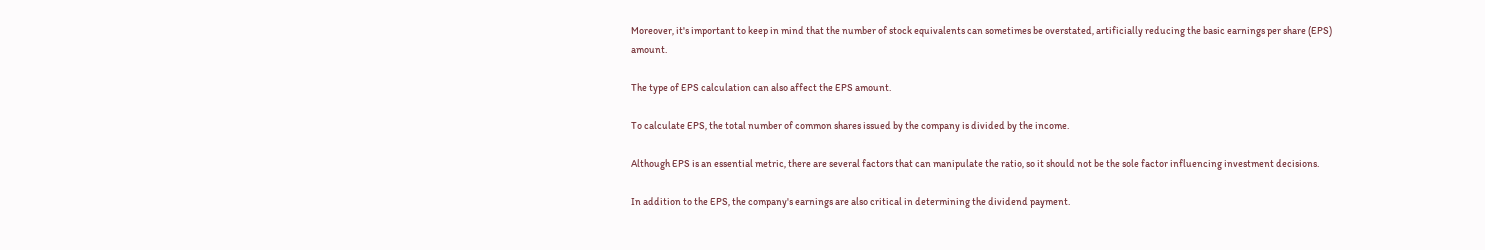Moreover, it's important to keep in mind that the number of stock equivalents can sometimes be overstated, artificially reducing the basic earnings per share (EPS) amount.

The type of EPS calculation can also affect the EPS amount.

To calculate EPS, the total number of common shares issued by the company is divided by the income.

Although EPS is an essential metric, there are several factors that can manipulate the ratio, so it should not be the sole factor influencing investment decisions.

In addition to the EPS, the company's earnings are also critical in determining the dividend payment.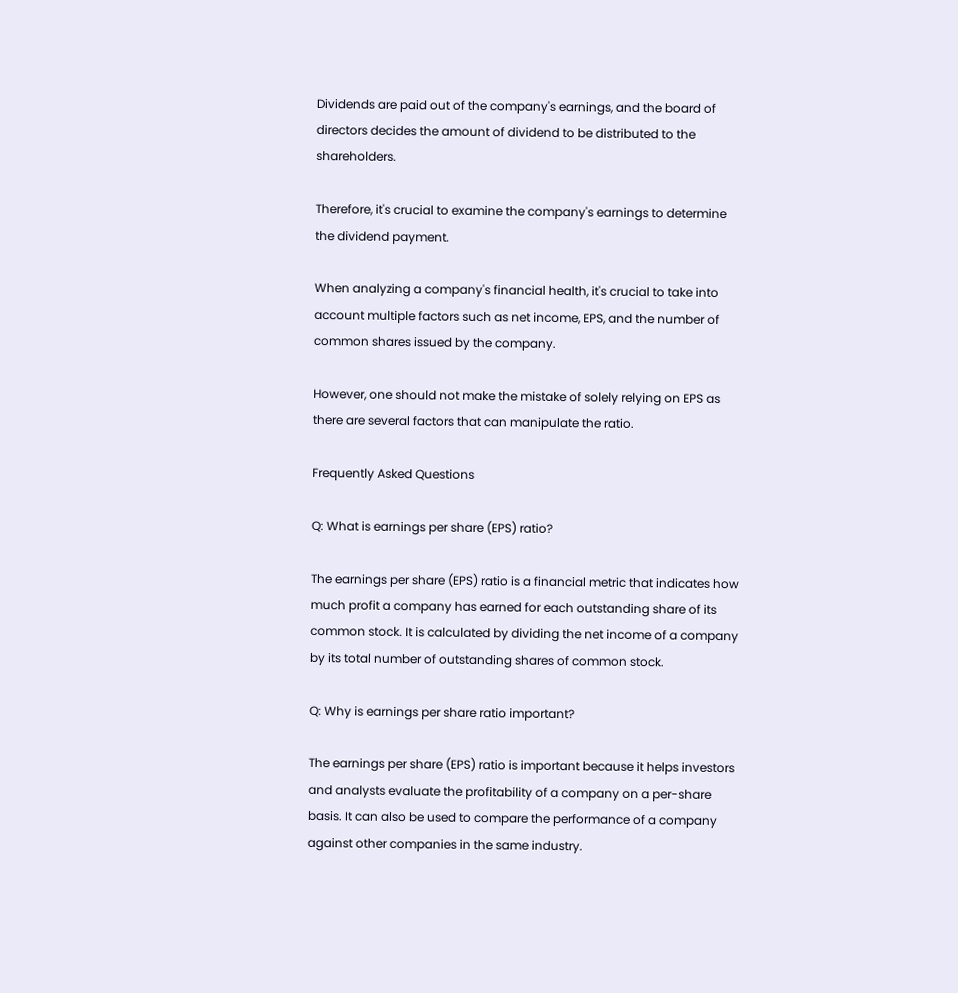Dividends are paid out of the company's earnings, and the board of directors decides the amount of dividend to be distributed to the shareholders.

Therefore, it's crucial to examine the company's earnings to determine the dividend payment.

When analyzing a company's financial health, it's crucial to take into account multiple factors such as net income, EPS, and the number of common shares issued by the company.

However, one should not make the mistake of solely relying on EPS as there are several factors that can manipulate the ratio.

Frequently Asked Questions

Q: What is earnings per share (EPS) ratio?

The earnings per share (EPS) ratio is a financial metric that indicates how much profit a company has earned for each outstanding share of its common stock. It is calculated by dividing the net income of a company by its total number of outstanding shares of common stock.

Q: Why is earnings per share ratio important?

The earnings per share (EPS) ratio is important because it helps investors and analysts evaluate the profitability of a company on a per-share basis. It can also be used to compare the performance of a company against other companies in the same industry.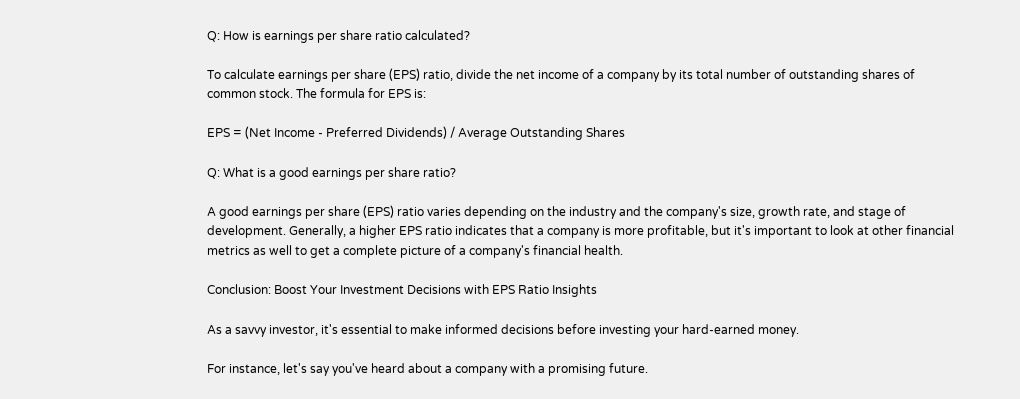Q: How is earnings per share ratio calculated?

To calculate earnings per share (EPS) ratio, divide the net income of a company by its total number of outstanding shares of common stock. The formula for EPS is:

EPS = (Net Income - Preferred Dividends) / Average Outstanding Shares

Q: What is a good earnings per share ratio?

A good earnings per share (EPS) ratio varies depending on the industry and the company's size, growth rate, and stage of development. Generally, a higher EPS ratio indicates that a company is more profitable, but it's important to look at other financial metrics as well to get a complete picture of a company's financial health.

Conclusion: Boost Your Investment Decisions with EPS Ratio Insights

As a savvy investor, it's essential to make informed decisions before investing your hard-earned money.

For instance, let's say you've heard about a company with a promising future.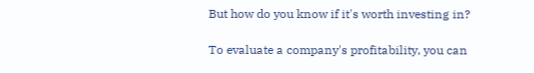But how do you know if it's worth investing in?

To evaluate a company's profitability, you can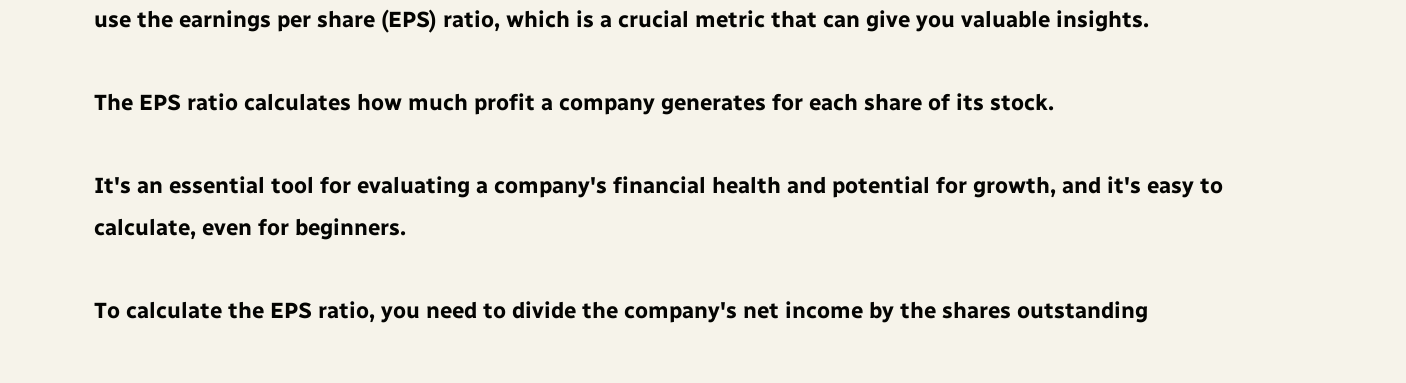use the earnings per share (EPS) ratio, which is a crucial metric that can give you valuable insights.

The EPS ratio calculates how much profit a company generates for each share of its stock.

It's an essential tool for evaluating a company's financial health and potential for growth, and it's easy to calculate, even for beginners.

To calculate the EPS ratio, you need to divide the company's net income by the shares outstanding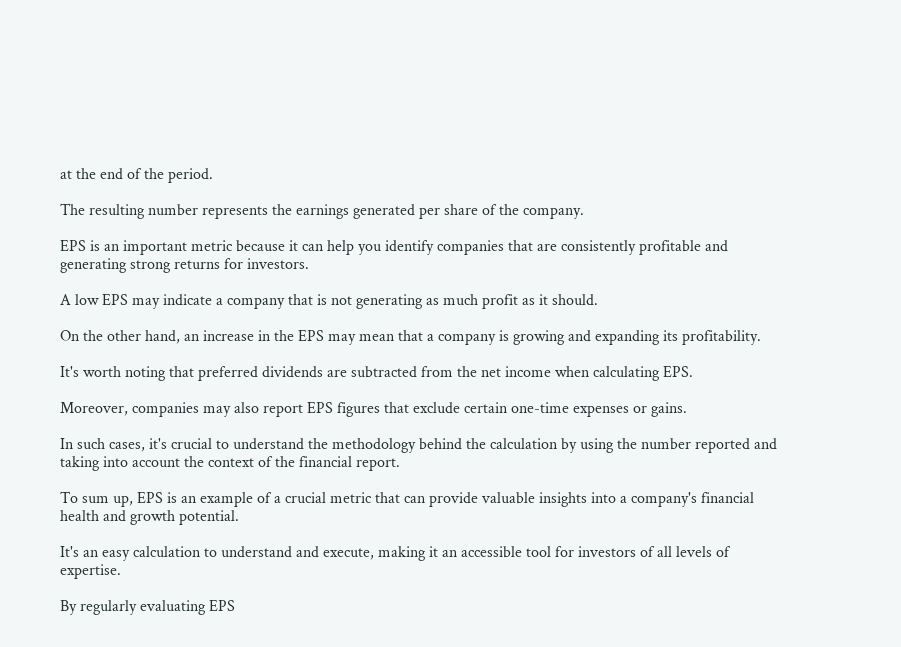at the end of the period.

The resulting number represents the earnings generated per share of the company.

EPS is an important metric because it can help you identify companies that are consistently profitable and generating strong returns for investors.

A low EPS may indicate a company that is not generating as much profit as it should.

On the other hand, an increase in the EPS may mean that a company is growing and expanding its profitability.

It's worth noting that preferred dividends are subtracted from the net income when calculating EPS.

Moreover, companies may also report EPS figures that exclude certain one-time expenses or gains.

In such cases, it's crucial to understand the methodology behind the calculation by using the number reported and taking into account the context of the financial report.

To sum up, EPS is an example of a crucial metric that can provide valuable insights into a company's financial health and growth potential.

It's an easy calculation to understand and execute, making it an accessible tool for investors of all levels of expertise.

By regularly evaluating EPS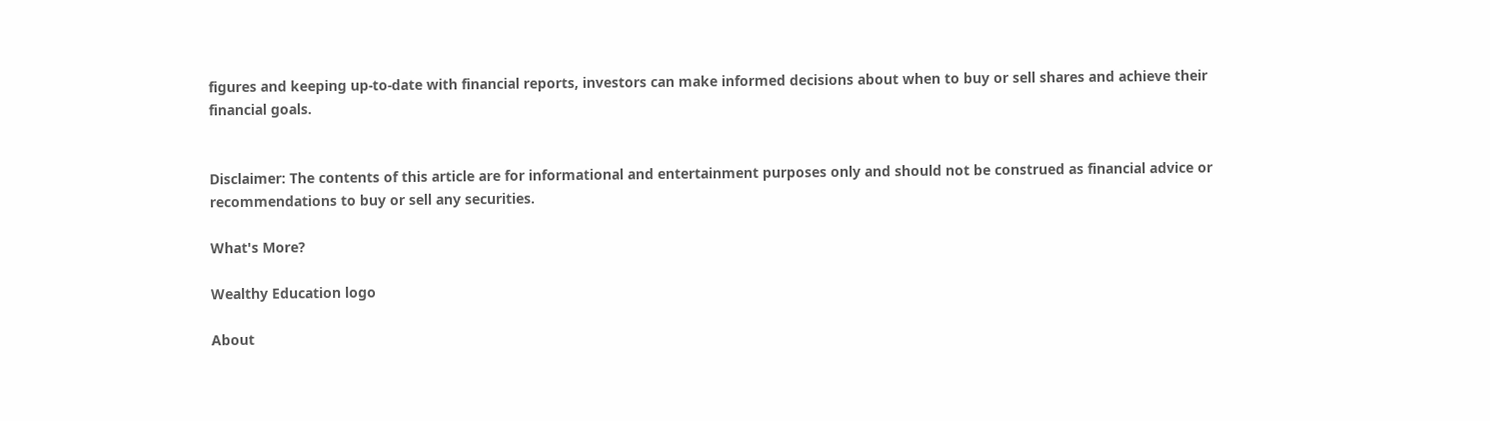figures and keeping up-to-date with financial reports, investors can make informed decisions about when to buy or sell shares and achieve their financial goals.


Disclaimer: The contents of this article are for informational and entertainment purposes only and should not be construed as financial advice or recommendations to buy or sell any securities.

What's More?

Wealthy Education logo

About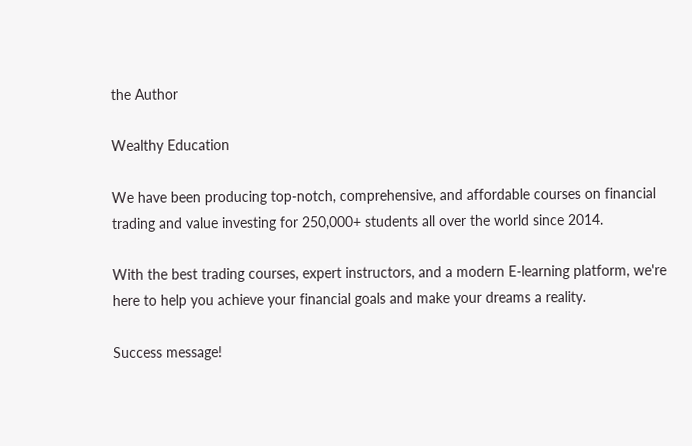the Author

Wealthy Education

We have been producing top-notch, comprehensive, and affordable courses on financial trading and value investing for 250,000+ students all over the world since 2014.

With the best trading courses, expert instructors, and a modern E-learning platform, we're here to help you achieve your financial goals and make your dreams a reality.

Success message!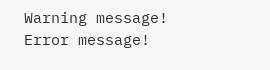Warning message!
Error message!